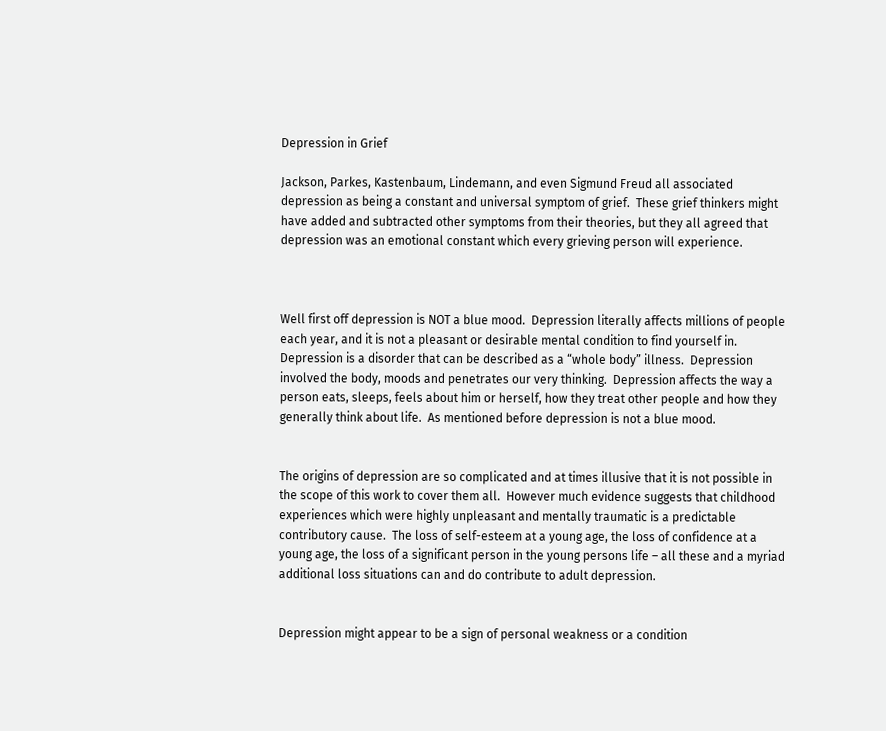Depression in Grief

Jackson, Parkes, Kastenbaum, Lindemann, and even Sigmund Freud all associated depression as being a constant and universal symptom of grief.  These grief thinkers might have added and subtracted other symptoms from their theories, but they all agreed that depression was an emotional constant which every grieving person will experience.



Well first off depression is NOT a blue mood.  Depression literally affects millions of people each year, and it is not a pleasant or desirable mental condition to find yourself in.  Depression is a disorder that can be described as a “whole body” illness.  Depression involved the body, moods and penetrates our very thinking.  Depression affects the way a person eats, sleeps, feels about him or herself, how they treat other people and how they generally think about life.  As mentioned before depression is not a blue mood.


The origins of depression are so complicated and at times illusive that it is not possible in the scope of this work to cover them all.  However much evidence suggests that childhood experiences which were highly unpleasant and mentally traumatic is a predictable contributory cause.  The loss of self-esteem at a young age, the loss of confidence at a young age, the loss of a significant person in the young persons life – all these and a myriad additional loss situations can and do contribute to adult depression.


Depression might appear to be a sign of personal weakness or a condition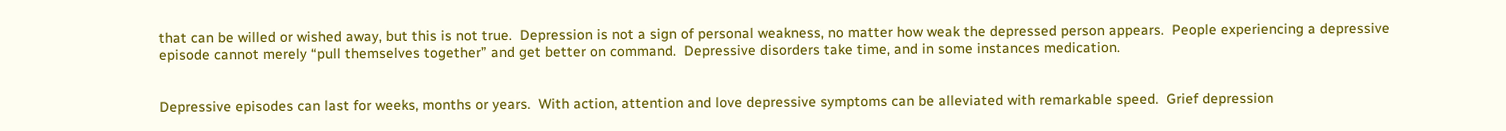that can be willed or wished away, but this is not true.  Depression is not a sign of personal weakness, no matter how weak the depressed person appears.  People experiencing a depressive episode cannot merely “pull themselves together” and get better on command.  Depressive disorders take time, and in some instances medication.


Depressive episodes can last for weeks, months or years.  With action, attention and love depressive symptoms can be alleviated with remarkable speed.  Grief depression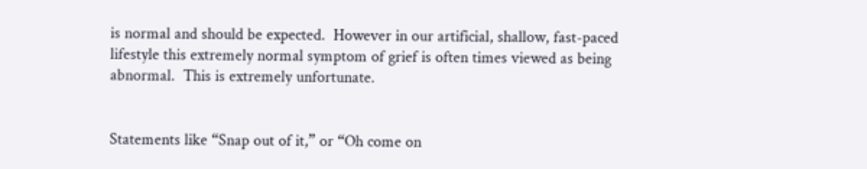is normal and should be expected.  However in our artificial, shallow, fast-paced lifestyle this extremely normal symptom of grief is often times viewed as being abnormal.  This is extremely unfortunate.


Statements like “Snap out of it,” or “Oh come on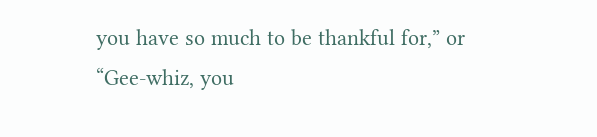you have so much to be thankful for,” or “Gee-whiz, you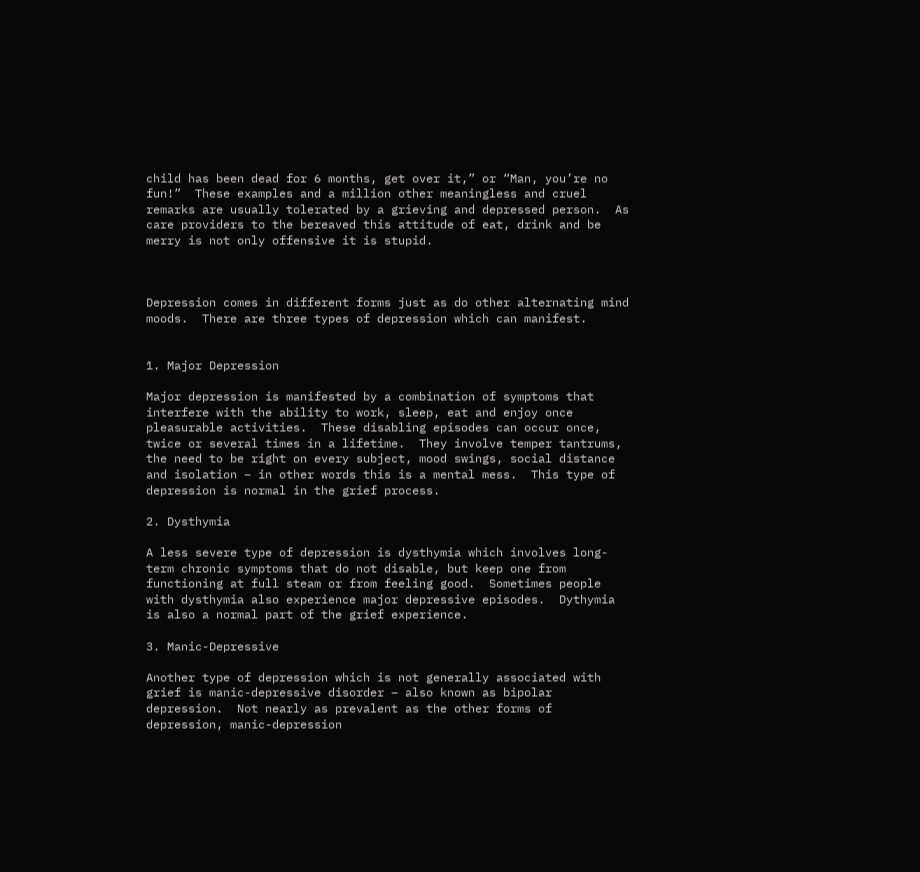child has been dead for 6 months, get over it,” or “Man, you’re no fun!”  These examples and a million other meaningless and cruel remarks are usually tolerated by a grieving and depressed person.  As care providers to the bereaved this attitude of eat, drink and be merry is not only offensive it is stupid.



Depression comes in different forms just as do other alternating mind moods.  There are three types of depression which can manifest.


1. Major Depression

Major depression is manifested by a combination of symptoms that interfere with the ability to work, sleep, eat and enjoy once pleasurable activities.  These disabling episodes can occur once, twice or several times in a lifetime.  They involve temper tantrums, the need to be right on every subject, mood swings, social distance and isolation – in other words this is a mental mess.  This type of depression is normal in the grief process.

2. Dysthymia

A less severe type of depression is dysthymia which involves long-term chronic symptoms that do not disable, but keep one from functioning at full steam or from feeling good.  Sometimes people with dysthymia also experience major depressive episodes.  Dythymia is also a normal part of the grief experience.

3. Manic-Depressive

Another type of depression which is not generally associated with grief is manic-depressive disorder – also known as bipolar depression.  Not nearly as prevalent as the other forms of depression, manic-depression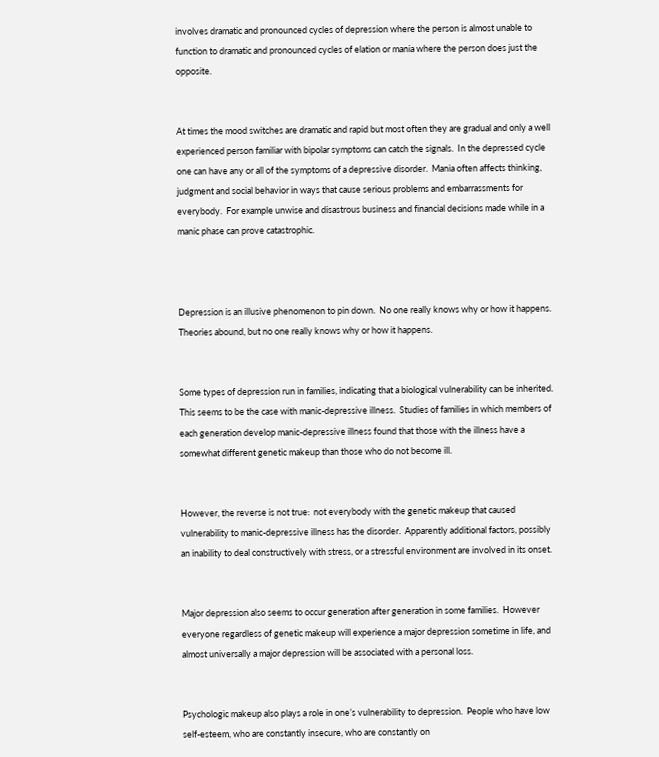involves dramatic and pronounced cycles of depression where the person is almost unable to function to dramatic and pronounced cycles of elation or mania where the person does just the opposite.


At times the mood switches are dramatic and rapid but most often they are gradual and only a well experienced person familiar with bipolar symptoms can catch the signals.  In the depressed cycle one can have any or all of the symptoms of a depressive disorder.  Mania often affects thinking, judgment and social behavior in ways that cause serious problems and embarrassments for everybody.  For example unwise and disastrous business and financial decisions made while in a manic phase can prove catastrophic.



Depression is an illusive phenomenon to pin down.  No one really knows why or how it happens.  Theories abound, but no one really knows why or how it happens.


Some types of depression run in families, indicating that a biological vulnerability can be inherited.  This seems to be the case with manic-depressive illness.  Studies of families in which members of each generation develop manic-depressive illness found that those with the illness have a somewhat different genetic makeup than those who do not become ill.


However, the reverse is not true:  not everybody with the genetic makeup that caused vulnerability to manic-depressive illness has the disorder.  Apparently additional factors, possibly an inability to deal constructively with stress, or a stressful environment are involved in its onset.


Major depression also seems to occur generation after generation in some families.  However everyone regardless of genetic makeup will experience a major depression sometime in life, and almost universally a major depression will be associated with a personal loss.


Psychologic makeup also plays a role in one’s vulnerability to depression.  People who have low self-esteem, who are constantly insecure, who are constantly on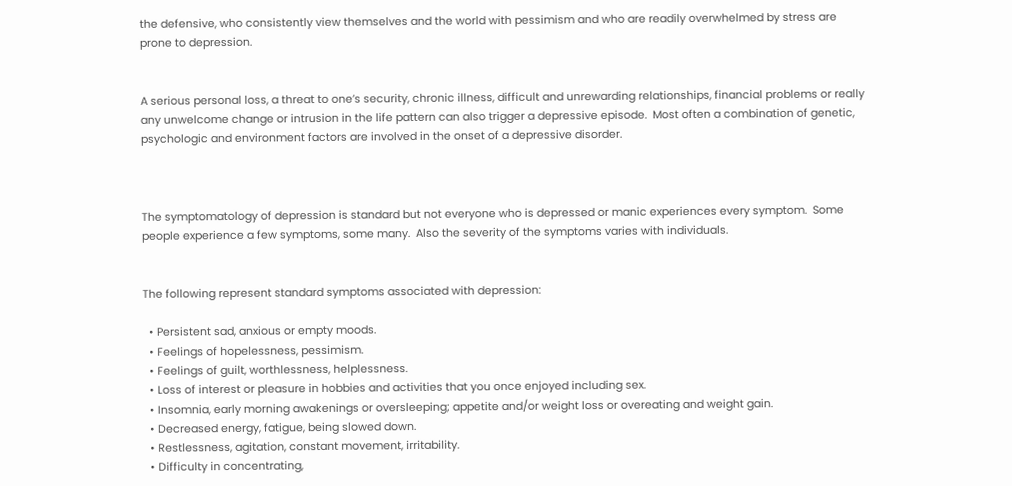the defensive, who consistently view themselves and the world with pessimism and who are readily overwhelmed by stress are prone to depression.


A serious personal loss, a threat to one’s security, chronic illness, difficult and unrewarding relationships, financial problems or really any unwelcome change or intrusion in the life pattern can also trigger a depressive episode.  Most often a combination of genetic, psychologic and environment factors are involved in the onset of a depressive disorder.



The symptomatology of depression is standard but not everyone who is depressed or manic experiences every symptom.  Some people experience a few symptoms, some many.  Also the severity of the symptoms varies with individuals.


The following represent standard symptoms associated with depression:

  • Persistent sad, anxious or empty moods.
  • Feelings of hopelessness, pessimism.
  • Feelings of guilt, worthlessness, helplessness.
  • Loss of interest or pleasure in hobbies and activities that you once enjoyed including sex.
  • Insomnia, early morning awakenings or oversleeping; appetite and/or weight loss or overeating and weight gain.
  • Decreased energy, fatigue, being slowed down.
  • Restlessness, agitation, constant movement, irritability.
  • Difficulty in concentrating,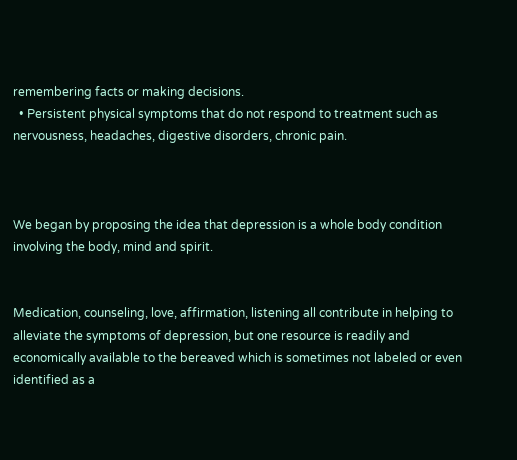remembering facts or making decisions.
  • Persistent physical symptoms that do not respond to treatment such as nervousness, headaches, digestive disorders, chronic pain.



We began by proposing the idea that depression is a whole body condition involving the body, mind and spirit.


Medication, counseling, love, affirmation, listening all contribute in helping to alleviate the symptoms of depression, but one resource is readily and economically available to the bereaved which is sometimes not labeled or even identified as a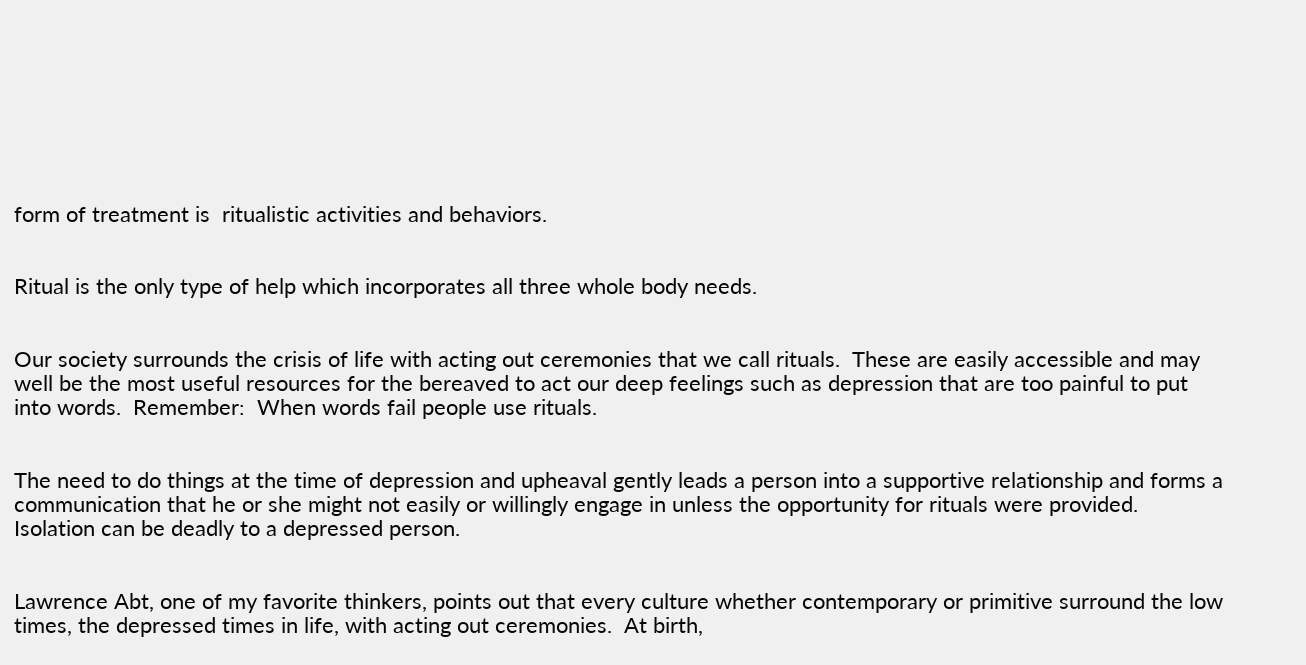form of treatment is  ritualistic activities and behaviors.


Ritual is the only type of help which incorporates all three whole body needs.


Our society surrounds the crisis of life with acting out ceremonies that we call rituals.  These are easily accessible and may well be the most useful resources for the bereaved to act our deep feelings such as depression that are too painful to put into words.  Remember:  When words fail people use rituals.


The need to do things at the time of depression and upheaval gently leads a person into a supportive relationship and forms a communication that he or she might not easily or willingly engage in unless the opportunity for rituals were provided.  Isolation can be deadly to a depressed person.


Lawrence Abt, one of my favorite thinkers, points out that every culture whether contemporary or primitive surround the low times, the depressed times in life, with acting out ceremonies.  At birth,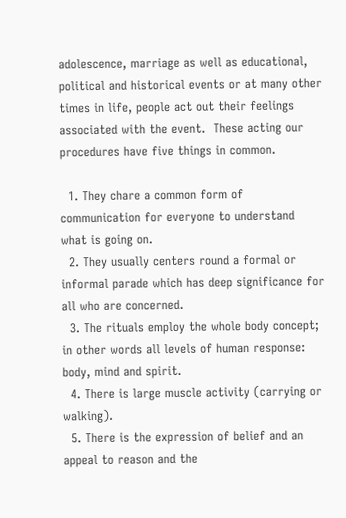adolescence, marriage as well as educational, political and historical events or at many other times in life, people act out their feelings associated with the event.  These acting our procedures have five things in common.

  1. They chare a common form of communication for everyone to understand what is going on.
  2. They usually centers round a formal or informal parade which has deep significance for all who are concerned.
  3. The rituals employ the whole body concept; in other words all levels of human response: body, mind and spirit.
  4. There is large muscle activity (carrying or walking).
  5. There is the expression of belief and an appeal to reason and the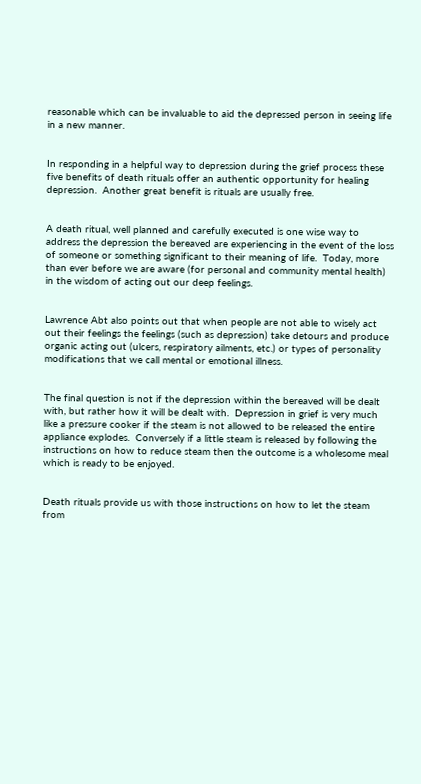reasonable which can be invaluable to aid the depressed person in seeing life in a new manner.


In responding in a helpful way to depression during the grief process these five benefits of death rituals offer an authentic opportunity for healing depression.  Another great benefit is rituals are usually free.


A death ritual, well planned and carefully executed is one wise way to address the depression the bereaved are experiencing in the event of the loss of someone or something significant to their meaning of life.  Today, more than ever before we are aware (for personal and community mental health) in the wisdom of acting out our deep feelings.


Lawrence Abt also points out that when people are not able to wisely act out their feelings the feelings (such as depression) take detours and produce organic acting out (ulcers, respiratory ailments, etc.) or types of personality modifications that we call mental or emotional illness.


The final question is not if the depression within the bereaved will be dealt with, but rather how it will be dealt with.  Depression in grief is very much like a pressure cooker if the steam is not allowed to be released the entire appliance explodes.  Conversely if a little steam is released by following the instructions on how to reduce steam then the outcome is a wholesome meal which is ready to be enjoyed.


Death rituals provide us with those instructions on how to let the steam from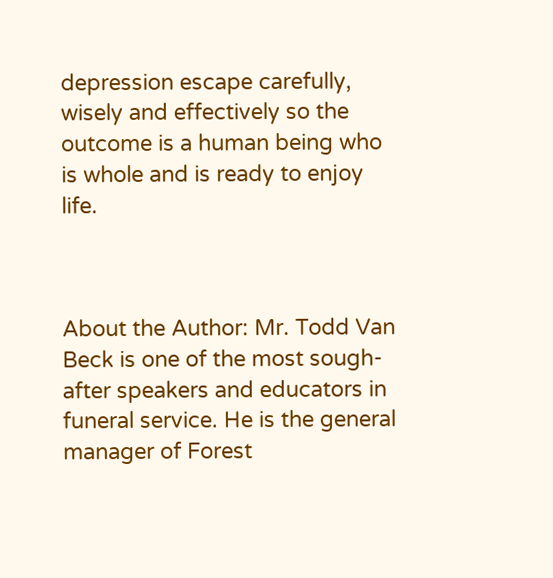depression escape carefully, wisely and effectively so the outcome is a human being who is whole and is ready to enjoy life.



About the Author: Mr. Todd Van Beck is one of the most sough-after speakers and educators in funeral service. He is the general manager of Forest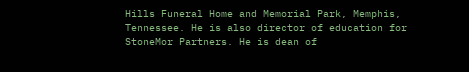Hills Funeral Home and Memorial Park, Memphis, Tennessee. He is also director of education for StoneMor Partners. He is dean of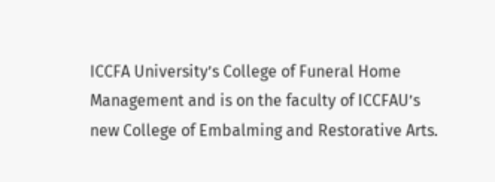ICCFA University’s College of Funeral Home Management and is on the faculty of ICCFAU’s new College of Embalming and Restorative Arts.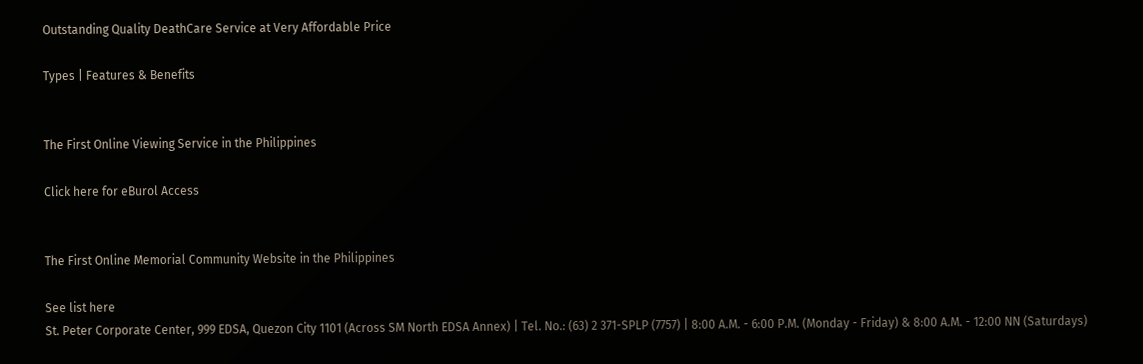Outstanding Quality DeathCare Service at Very Affordable Price

Types | Features & Benefits


The First Online Viewing Service in the Philippines

Click here for eBurol Access


The First Online Memorial Community Website in the Philippines

See list here
St. Peter Corporate Center, 999 EDSA, Quezon City 1101 (Across SM North EDSA Annex) | Tel. No.: (63) 2 371-SPLP (7757) | 8:00 A.M. - 6:00 P.M. (Monday - Friday) & 8:00 A.M. - 12:00 NN (Saturdays)